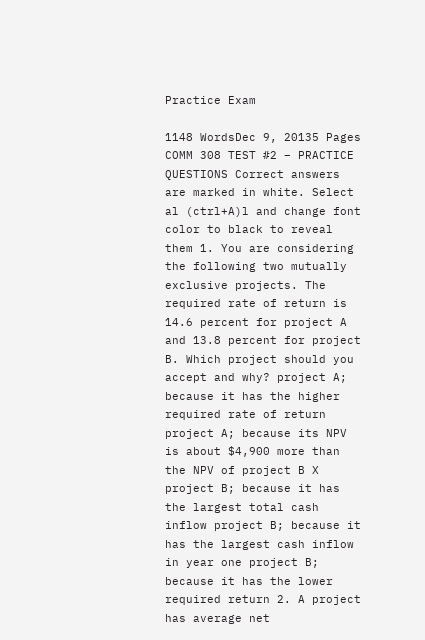Practice Exam

1148 WordsDec 9, 20135 Pages
COMM 308 TEST #2 – PRACTICE QUESTIONS Correct answers are marked in white. Select al (ctrl+A)l and change font color to black to reveal them 1. You are considering the following two mutually exclusive projects. The required rate of return is 14.6 percent for project A and 13.8 percent for project B. Which project should you accept and why? project A; because it has the higher required rate of return project A; because its NPV is about $4,900 more than the NPV of project B X project B; because it has the largest total cash inflow project B; because it has the largest cash inflow in year one project B; because it has the lower required return 2. A project has average net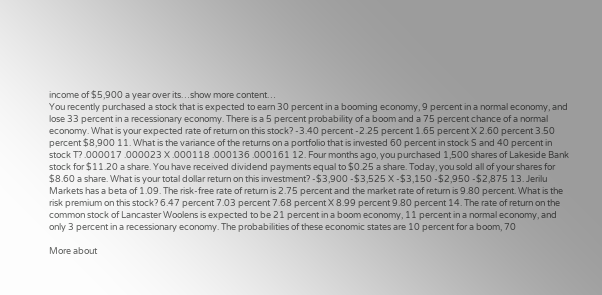income of $5,900 a year over its…show more content…
You recently purchased a stock that is expected to earn 30 percent in a booming economy, 9 percent in a normal economy, and lose 33 percent in a recessionary economy. There is a 5 percent probability of a boom and a 75 percent chance of a normal economy. What is your expected rate of return on this stock? -3.40 percent -2.25 percent 1.65 percent X 2.60 percent 3.50 percent $8,900 11. What is the variance of the returns on a portfolio that is invested 60 percent in stock S and 40 percent in stock T? .000017 .000023 X .000118 .000136 .000161 12. Four months ago, you purchased 1,500 shares of Lakeside Bank stock for $11.20 a share. You have received dividend payments equal to $0.25 a share. Today, you sold all of your shares for $8.60 a share. What is your total dollar return on this investment? -$3,900 -$3,525 X -$3,150 -$2,950 -$2,875 13. Jerilu Markets has a beta of 1.09. The risk-free rate of return is 2.75 percent and the market rate of return is 9.80 percent. What is the risk premium on this stock? 6.47 percent 7.03 percent 7.68 percent X 8.99 percent 9.80 percent 14. The rate of return on the common stock of Lancaster Woolens is expected to be 21 percent in a boom economy, 11 percent in a normal economy, and only 3 percent in a recessionary economy. The probabilities of these economic states are 10 percent for a boom, 70

More about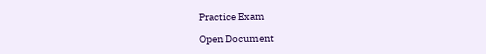Practice Exam

Open Document